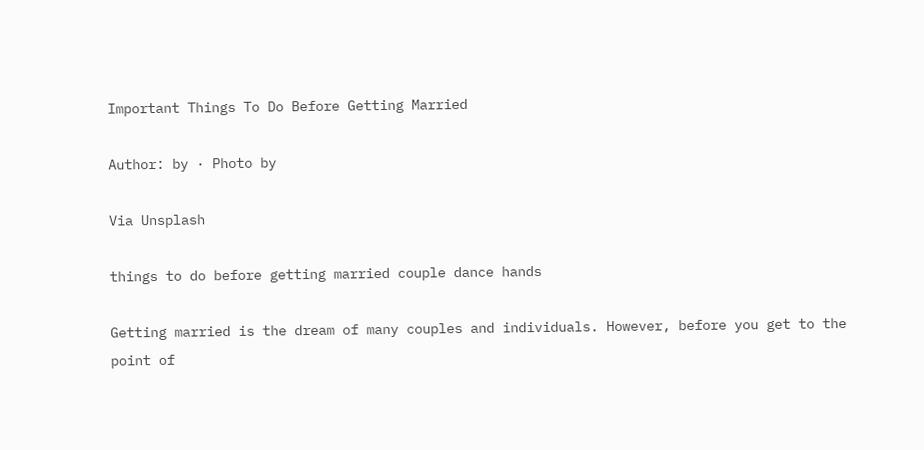Important Things To Do Before Getting Married

Author: by · Photo by

Via Unsplash

things to do before getting married couple dance hands

Getting married is the dream of many couples and individuals. However, before you get to the point of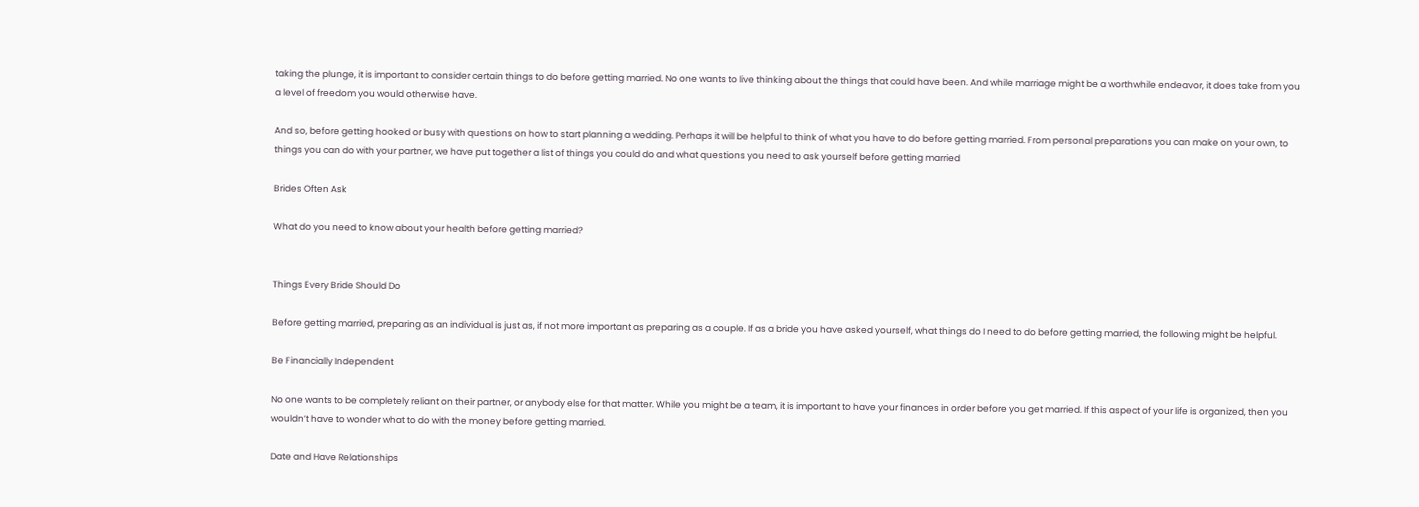taking the plunge, it is important to consider certain things to do before getting married. No one wants to live thinking about the things that could have been. And while marriage might be a worthwhile endeavor, it does take from you a level of freedom you would otherwise have.

And so, before getting hooked or busy with questions on how to start planning a wedding. Perhaps it will be helpful to think of what you have to do before getting married. From personal preparations you can make on your own, to things you can do with your partner, we have put together a list of things you could do and what questions you need to ask yourself before getting married

Brides Often Ask

What do you need to know about your health before getting married?


Things Every Bride Should Do

Before getting married, preparing as an individual is just as, if not more important as preparing as a couple. If as a bride you have asked yourself, what things do I need to do before getting married, the following might be helpful.

Be Financially Independent

No one wants to be completely reliant on their partner, or anybody else for that matter. While you might be a team, it is important to have your finances in order before you get married. If this aspect of your life is organized, then you wouldn’t have to wonder what to do with the money before getting married.

Date and Have Relationships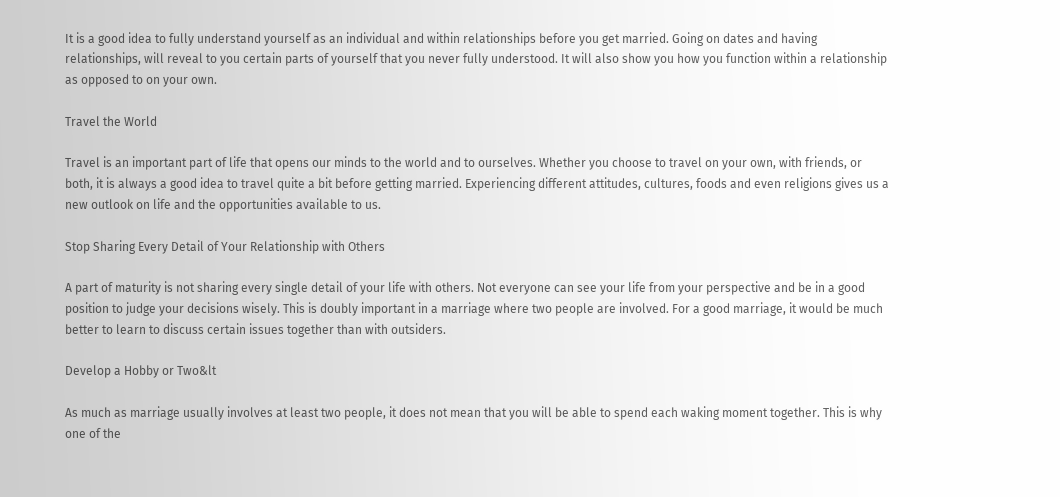It is a good idea to fully understand yourself as an individual and within relationships before you get married. Going on dates and having relationships, will reveal to you certain parts of yourself that you never fully understood. It will also show you how you function within a relationship as opposed to on your own.

Travel the World

Travel is an important part of life that opens our minds to the world and to ourselves. Whether you choose to travel on your own, with friends, or both, it is always a good idea to travel quite a bit before getting married. Experiencing different attitudes, cultures, foods and even religions gives us a new outlook on life and the opportunities available to us.

Stop Sharing Every Detail of Your Relationship with Others

A part of maturity is not sharing every single detail of your life with others. Not everyone can see your life from your perspective and be in a good position to judge your decisions wisely. This is doubly important in a marriage where two people are involved. For a good marriage, it would be much better to learn to discuss certain issues together than with outsiders.

Develop a Hobby or Two&lt

As much as marriage usually involves at least two people, it does not mean that you will be able to spend each waking moment together. This is why one of the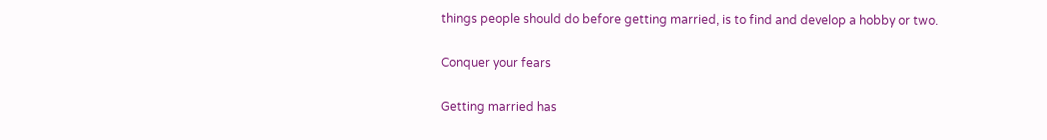things people should do before getting married, is to find and develop a hobby or two.

Conquer your fears

Getting married has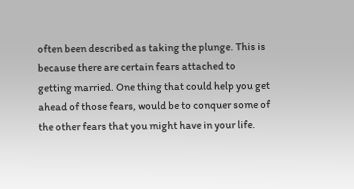often been described as taking the plunge. This is because there are certain fears attached to getting married. One thing that could help you get ahead of those fears, would be to conquer some of the other fears that you might have in your life.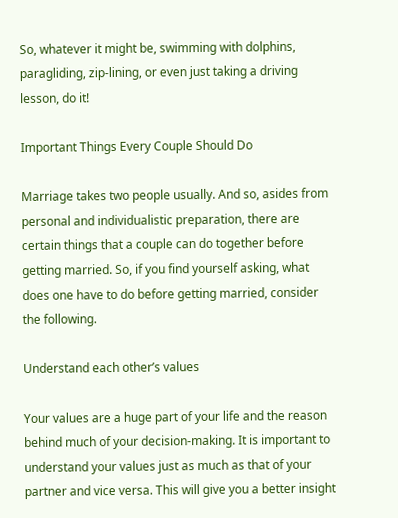So, whatever it might be, swimming with dolphins, paragliding, zip-lining, or even just taking a driving lesson, do it!

Important Things Every Couple Should Do

Marriage takes two people usually. And so, asides from personal and individualistic preparation, there are certain things that a couple can do together before getting married. So, if you find yourself asking, what does one have to do before getting married, consider the following.

Understand each other’s values

Your values are a huge part of your life and the reason behind much of your decision-making. It is important to understand your values just as much as that of your partner and vice versa. This will give you a better insight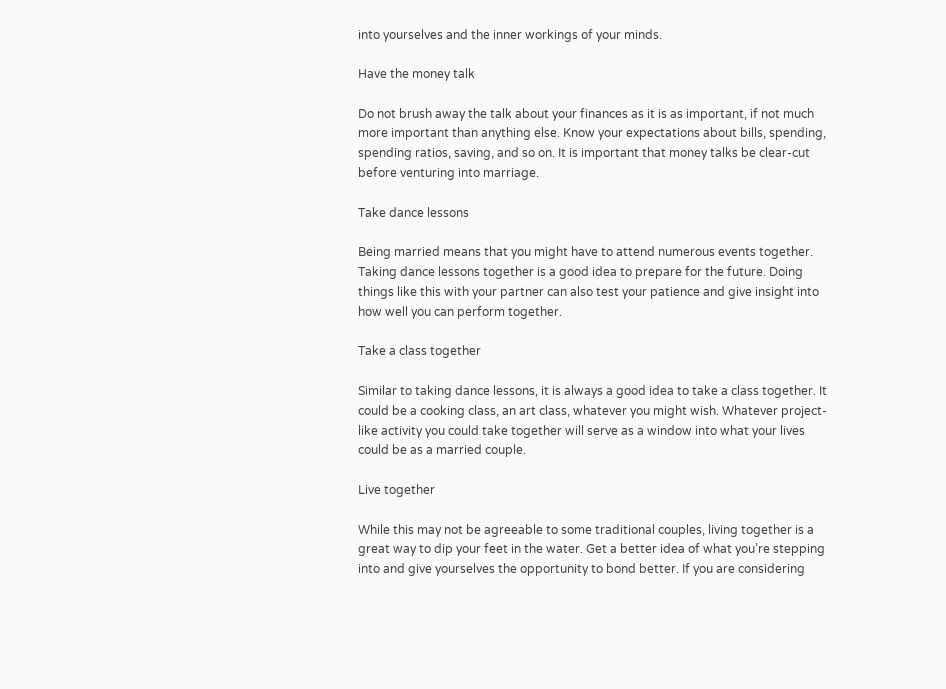into yourselves and the inner workings of your minds.

Have the money talk

Do not brush away the talk about your finances as it is as important, if not much more important than anything else. Know your expectations about bills, spending, spending ratios, saving, and so on. It is important that money talks be clear-cut before venturing into marriage.

Take dance lessons

Being married means that you might have to attend numerous events together. Taking dance lessons together is a good idea to prepare for the future. Doing things like this with your partner can also test your patience and give insight into how well you can perform together.

Take a class together

Similar to taking dance lessons, it is always a good idea to take a class together. It could be a cooking class, an art class, whatever you might wish. Whatever project-like activity you could take together will serve as a window into what your lives could be as a married couple.

Live together

While this may not be agreeable to some traditional couples, living together is a great way to dip your feet in the water. Get a better idea of what you’re stepping into and give yourselves the opportunity to bond better. If you are considering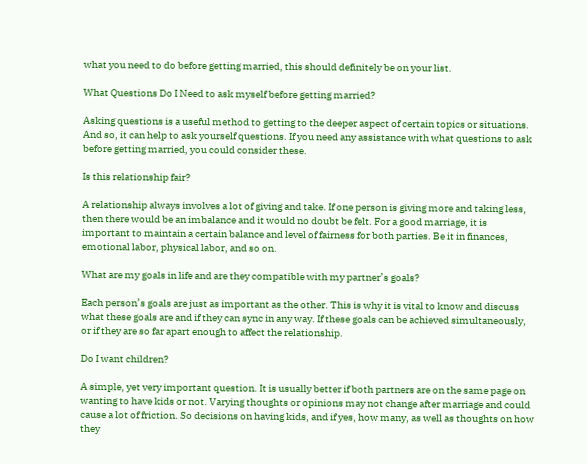what you need to do before getting married, this should definitely be on your list.

What Questions Do I Need to ask myself before getting married?

Asking questions is a useful method to getting to the deeper aspect of certain topics or situations. And so, it can help to ask yourself questions. If you need any assistance with what questions to ask before getting married, you could consider these.

Is this relationship fair?

A relationship always involves a lot of giving and take. If one person is giving more and taking less, then there would be an imbalance and it would no doubt be felt. For a good marriage, it is important to maintain a certain balance and level of fairness for both parties. Be it in finances, emotional labor, physical labor, and so on.

What are my goals in life and are they compatible with my partner’s goals?

Each person’s goals are just as important as the other. This is why it is vital to know and discuss what these goals are and if they can sync in any way. If these goals can be achieved simultaneously, or if they are so far apart enough to affect the relationship.

Do I want children?

A simple, yet very important question. It is usually better if both partners are on the same page on wanting to have kids or not. Varying thoughts or opinions may not change after marriage and could cause a lot of friction. So decisions on having kids, and if yes, how many, as well as thoughts on how they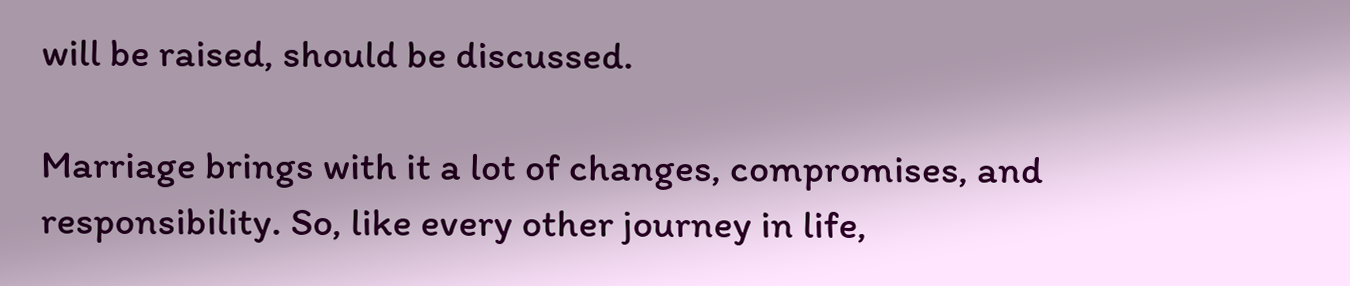will be raised, should be discussed.

Marriage brings with it a lot of changes, compromises, and responsibility. So, like every other journey in life,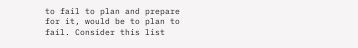to fail to plan and prepare for it, would be to plan to fail. Consider this list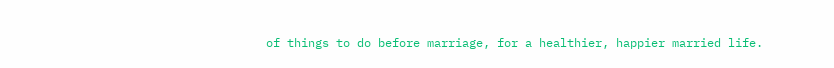of things to do before marriage, for a healthier, happier married life.